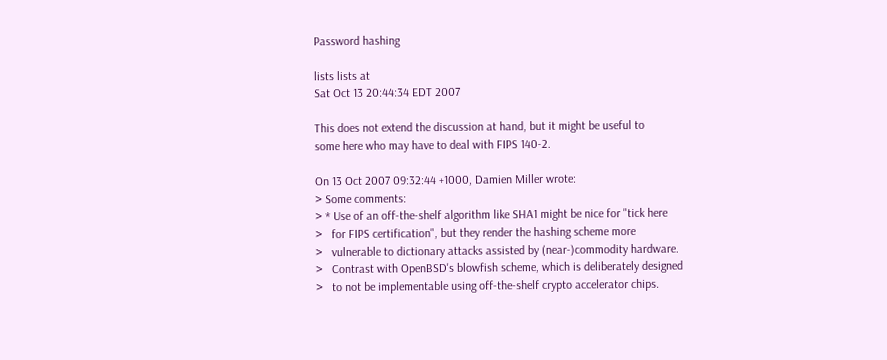Password hashing

lists lists at
Sat Oct 13 20:44:34 EDT 2007

This does not extend the discussion at hand, but it might be useful to
some here who may have to deal with FIPS 140-2.

On 13 Oct 2007 09:32:44 +1000, Damien Miller wrote:
> Some comments:
> * Use of an off-the-shelf algorithm like SHA1 might be nice for "tick here
>   for FIPS certification", but they render the hashing scheme more
>   vulnerable to dictionary attacks assisted by (near-)commodity hardware.
>   Contrast with OpenBSD's blowfish scheme, which is deliberately designed
>   to not be implementable using off-the-shelf crypto accelerator chips.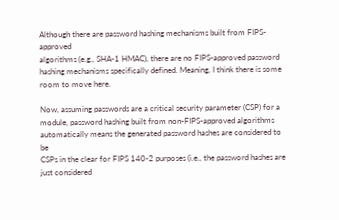Although there are password hashing mechanisms built from FIPS-approved
algorithms (e.g., SHA-1 HMAC), there are no FIPS-approved password
hashing mechanisms specifically defined. Meaning, I think there is some
room to move here.

Now, assuming passwords are a critical security parameter (CSP) for a
module, password hashing built from non-FIPS-approved algorithms
automatically means the generated password hashes are considered to be
CSPs in the clear for FIPS 140-2 purposes (i.e., the password hashes are
just considered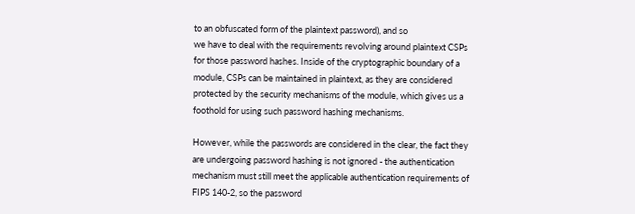to an obfuscated form of the plaintext password), and so
we have to deal with the requirements revolving around plaintext CSPs
for those password hashes. Inside of the cryptographic boundary of a
module, CSPs can be maintained in plaintext, as they are considered
protected by the security mechanisms of the module, which gives us a
foothold for using such password hashing mechanisms.

However, while the passwords are considered in the clear, the fact they
are undergoing password hashing is not ignored - the authentication
mechanism must still meet the applicable authentication requirements of
FIPS 140-2, so the password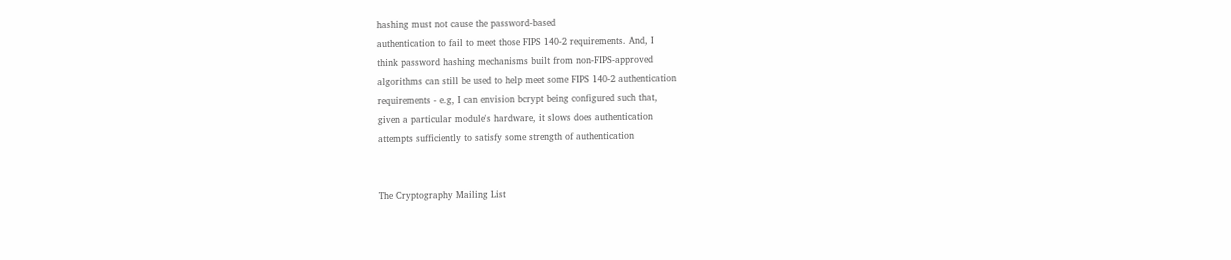hashing must not cause the password-based
authentication to fail to meet those FIPS 140-2 requirements. And, I
think password hashing mechanisms built from non-FIPS-approved
algorithms can still be used to help meet some FIPS 140-2 authentication
requirements - e.g, I can envision bcrypt being configured such that,
given a particular module's hardware, it slows does authentication
attempts sufficiently to satisfy some strength of authentication


The Cryptography Mailing List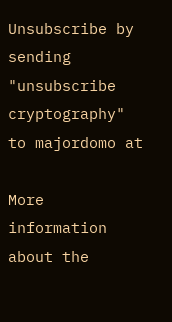Unsubscribe by sending "unsubscribe cryptography" to majordomo at

More information about the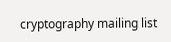cryptography mailing list